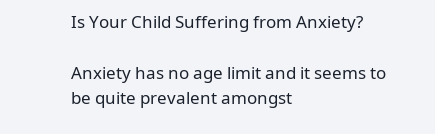Is Your Child Suffering from Anxiety?

Anxiety has no age limit and it seems to be quite prevalent amongst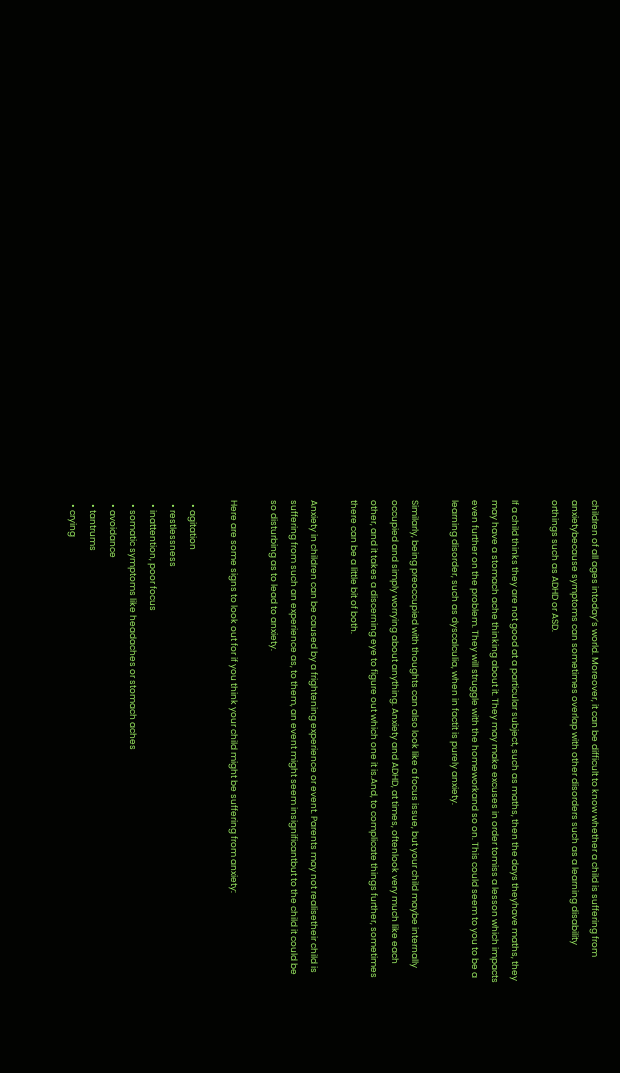children of all ages intoday’s world. Moreover, it can be difficult to know whether a child is suffering from anxietybecause symptoms can sometimes overlap with other disorders such as a learning disability orthings such as ADHD or ASD.

If a child thinks they are not good at a particular subject, such as maths, then the days theyhave maths, they may have a stomach ache thinking about it. They may make excuses in order tomiss a lesson which impacts even further on the problem. They will struggle with the homeworkand so on. This could seem to you to be a learning disorder, such as dyscalculia, when in factit is purely anxiety.

Similarly, being preoccupied with thoughts can also look like a focus issue, but your child maybe internally occupied and simply worrying about anything. Anxiety and ADHD, at times, oftenlook very much like each other, and it takes a discerning eye to figure out which one it is.And, to complicate things further, sometimes there can be a little bit of both.

Anxiety in children can be caused by a frightening experience or event. Parents may not realisetheir child is suffering from such an experience as, to them, an event might seem insignificantbut to the child it could be so disturbing as to lead to anxiety.

Here are some signs to look out for if you think your child might be suffering from anxiety:

  • agitation
  • restlessness
  • inattention, poor focus
  • somatic symptoms like headaches or stomach aches
  • avoidance
  • tantrums
  • crying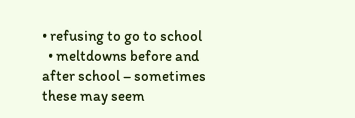• refusing to go to school
  • meltdowns before and after school – sometimes these may seem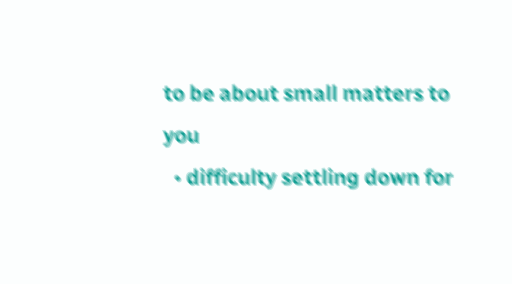to be about small matters to you
  • difficulty settling down for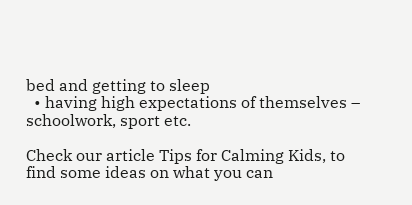bed and getting to sleep
  • having high expectations of themselves – schoolwork, sport etc.

Check our article Tips for Calming Kids, to find some ideas on what you can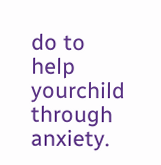do to help yourchild through anxiety.